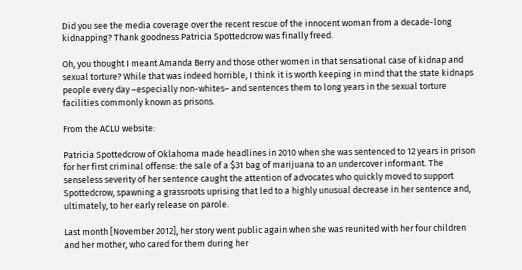Did you see the media coverage over the recent rescue of the innocent woman from a decade-long kidnapping? Thank goodness Patricia Spottedcrow was finally freed.

Oh, you thought I meant Amanda Berry and those other women in that sensational case of kidnap and sexual torture? While that was indeed horrible, I think it is worth keeping in mind that the state kidnaps people every day –especially non-whites– and sentences them to long years in the sexual torture facilities commonly known as prisons.

From the ACLU website:

Patricia Spottedcrow of Oklahoma made headlines in 2010 when she was sentenced to 12 years in prison for her first criminal offense: the sale of a $31 bag of marijuana to an undercover informant. The senseless severity of her sentence caught the attention of advocates who quickly moved to support Spottedcrow, spawning a grassroots uprising that led to a highly unusual decrease in her sentence and, ultimately, to her early release on parole.

Last month [November 2012], her story went public again when she was reunited with her four children and her mother, who cared for them during her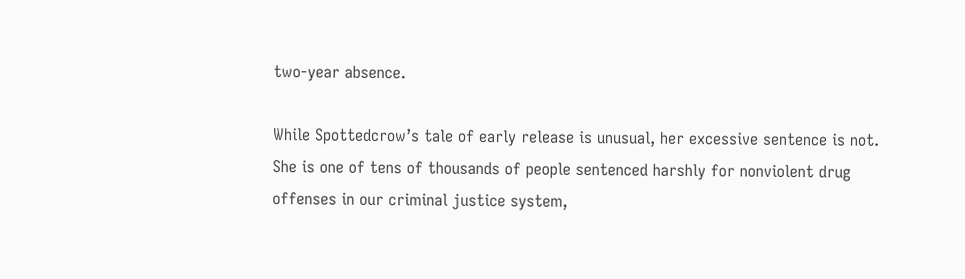two-year absence.

While Spottedcrow’s tale of early release is unusual, her excessive sentence is not. She is one of tens of thousands of people sentenced harshly for nonviolent drug offenses in our criminal justice system,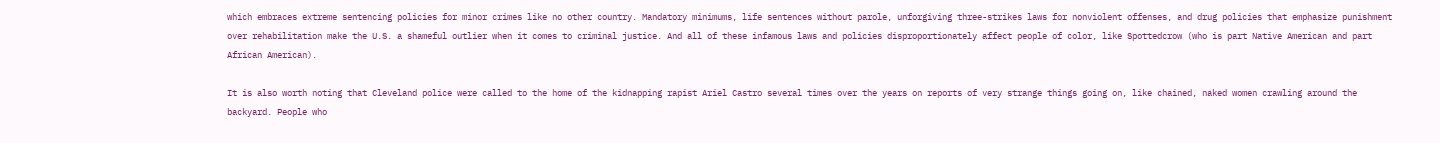which embraces extreme sentencing policies for minor crimes like no other country. Mandatory minimums, life sentences without parole, unforgiving three-strikes laws for nonviolent offenses, and drug policies that emphasize punishment over rehabilitation make the U.S. a shameful outlier when it comes to criminal justice. And all of these infamous laws and policies disproportionately affect people of color, like Spottedcrow (who is part Native American and part African American).

It is also worth noting that Cleveland police were called to the home of the kidnapping rapist Ariel Castro several times over the years on reports of very strange things going on, like chained, naked women crawling around the backyard. People who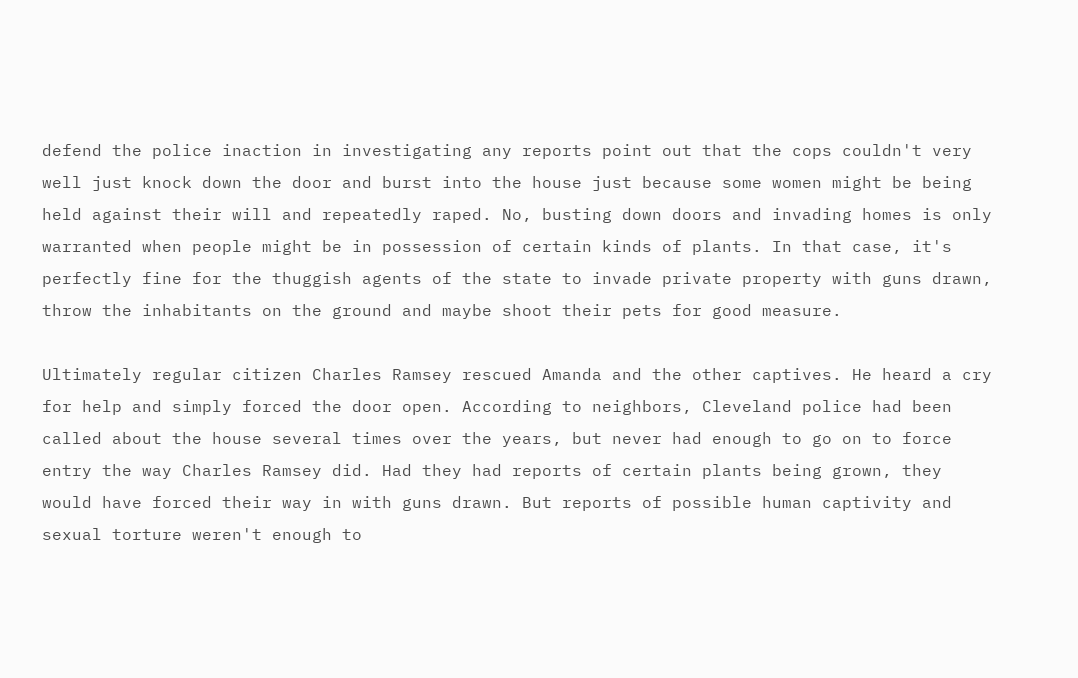defend the police inaction in investigating any reports point out that the cops couldn't very well just knock down the door and burst into the house just because some women might be being held against their will and repeatedly raped. No, busting down doors and invading homes is only warranted when people might be in possession of certain kinds of plants. In that case, it's perfectly fine for the thuggish agents of the state to invade private property with guns drawn, throw the inhabitants on the ground and maybe shoot their pets for good measure.

Ultimately regular citizen Charles Ramsey rescued Amanda and the other captives. He heard a cry for help and simply forced the door open. According to neighbors, Cleveland police had been called about the house several times over the years, but never had enough to go on to force entry the way Charles Ramsey did. Had they had reports of certain plants being grown, they would have forced their way in with guns drawn. But reports of possible human captivity and sexual torture weren't enough to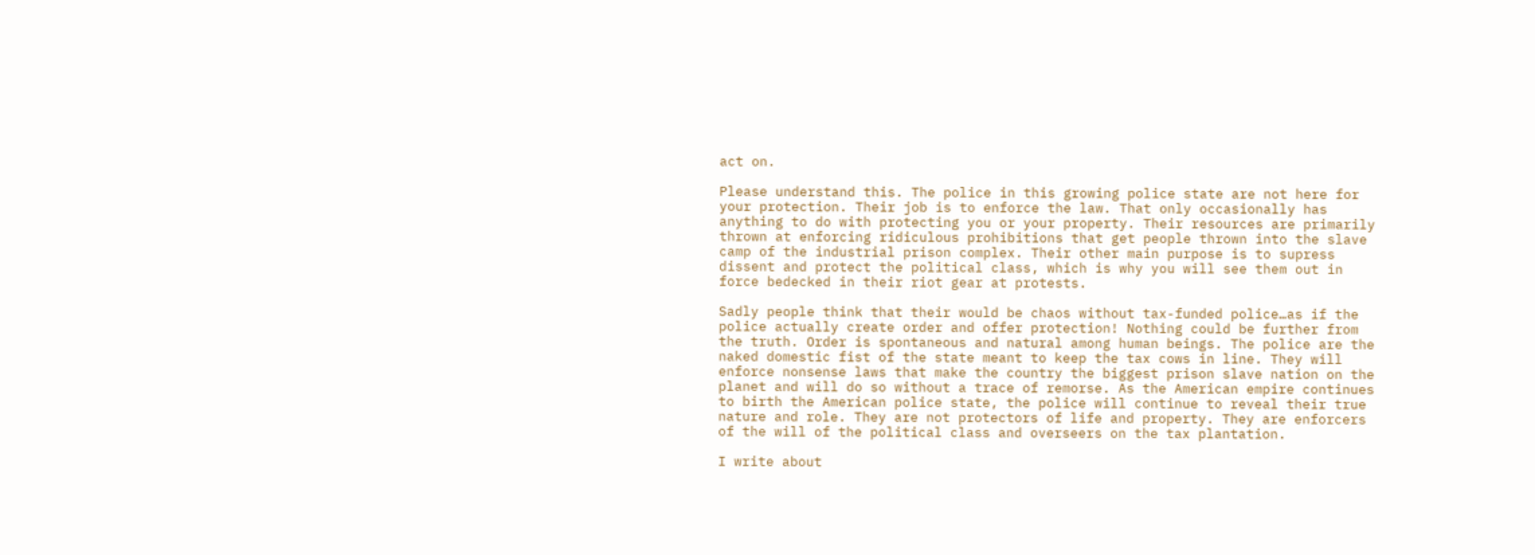act on.

Please understand this. The police in this growing police state are not here for your protection. Their job is to enforce the law. That only occasionally has anything to do with protecting you or your property. Their resources are primarily thrown at enforcing ridiculous prohibitions that get people thrown into the slave camp of the industrial prison complex. Their other main purpose is to supress dissent and protect the political class, which is why you will see them out in force bedecked in their riot gear at protests.

Sadly people think that their would be chaos without tax-funded police…as if the police actually create order and offer protection! Nothing could be further from the truth. Order is spontaneous and natural among human beings. The police are the naked domestic fist of the state meant to keep the tax cows in line. They will enforce nonsense laws that make the country the biggest prison slave nation on the planet and will do so without a trace of remorse. As the American empire continues to birth the American police state, the police will continue to reveal their true nature and role. They are not protectors of life and property. They are enforcers of the will of the political class and overseers on the tax plantation.

I write about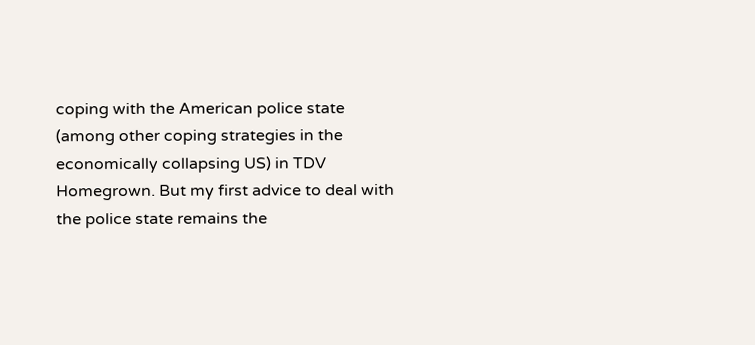coping with the American police state (among other coping strategies in the economically collapsing US) in TDV Homegrown. But my first advice to deal with the police state remains the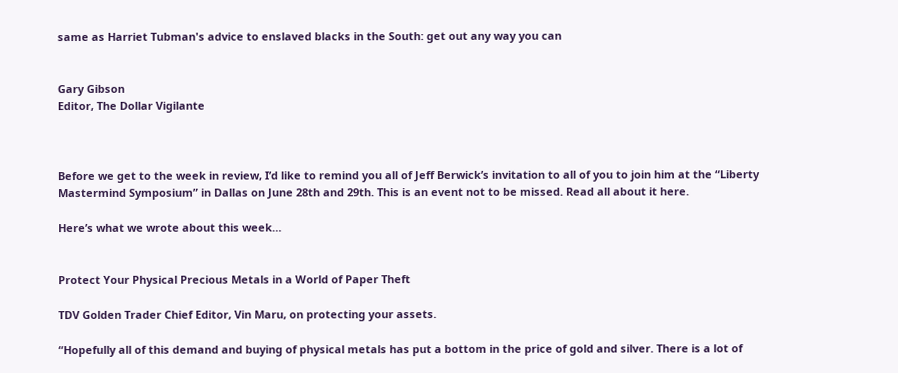same as Harriet Tubman's advice to enslaved blacks in the South: get out any way you can


Gary Gibson
Editor, The Dollar Vigilante



Before we get to the week in review, I’d like to remind you all of Jeff Berwick’s invitation to all of you to join him at the “Liberty Mastermind Symposium” in Dallas on June 28th and 29th. This is an event not to be missed. Read all about it here.

Here’s what we wrote about this week…


Protect Your Physical Precious Metals in a World of Paper Theft

TDV Golden Trader Chief Editor, Vin Maru, on protecting your assets.

“Hopefully all of this demand and buying of physical metals has put a bottom in the price of gold and silver. There is a lot of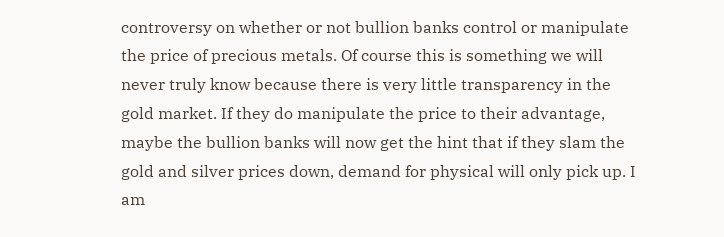controversy on whether or not bullion banks control or manipulate the price of precious metals. Of course this is something we will never truly know because there is very little transparency in the gold market. If they do manipulate the price to their advantage, maybe the bullion banks will now get the hint that if they slam the gold and silver prices down, demand for physical will only pick up. I am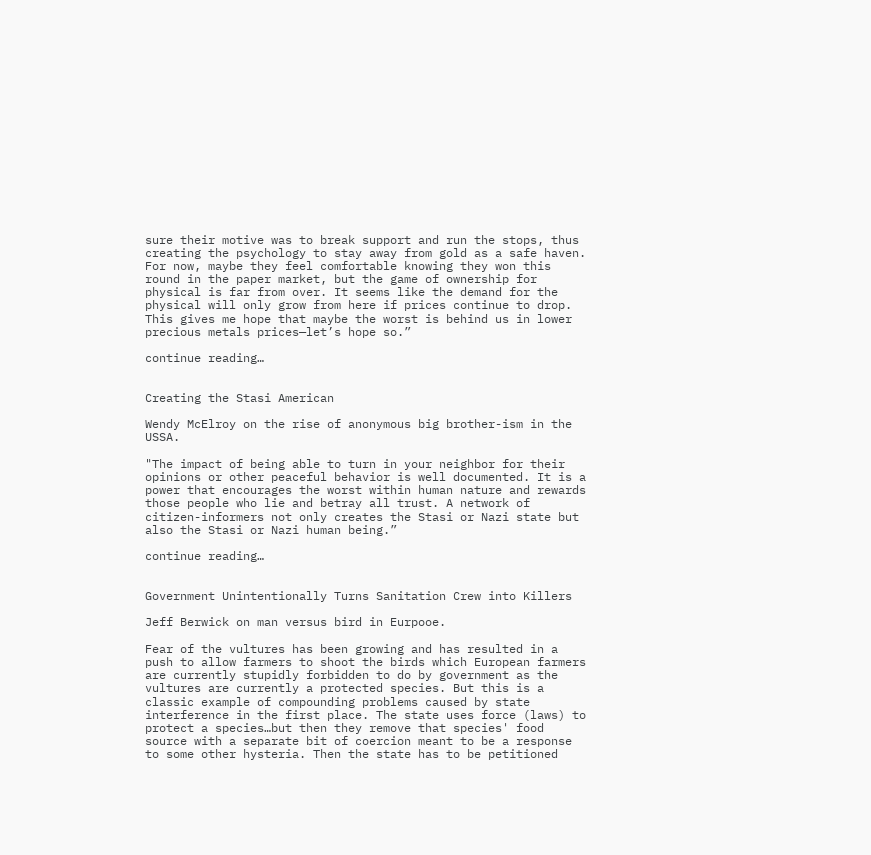sure their motive was to break support and run the stops, thus creating the psychology to stay away from gold as a safe haven. For now, maybe they feel comfortable knowing they won this round in the paper market, but the game of ownership for physical is far from over. It seems like the demand for the physical will only grow from here if prices continue to drop.  This gives me hope that maybe the worst is behind us in lower precious metals prices—let’s hope so.”

continue reading…


Creating the Stasi American

Wendy McElroy on the rise of anonymous big brother-ism in the USSA.

"The impact of being able to turn in your neighbor for their opinions or other peaceful behavior is well documented. It is a power that encourages the worst within human nature and rewards those people who lie and betray all trust. A network of citizen-informers not only creates the Stasi or Nazi state but also the Stasi or Nazi human being.”

continue reading…


Government Unintentionally Turns Sanitation Crew into Killers

Jeff Berwick on man versus bird in Eurpooe.

Fear of the vultures has been growing and has resulted in a push to allow farmers to shoot the birds which European farmers are currently stupidly forbidden to do by government as the vultures are currently a protected species. But this is a classic example of compounding problems caused by state interference in the first place. The state uses force (laws) to protect a species…but then they remove that species' food source with a separate bit of coercion meant to be a response to some other hysteria. Then the state has to be petitioned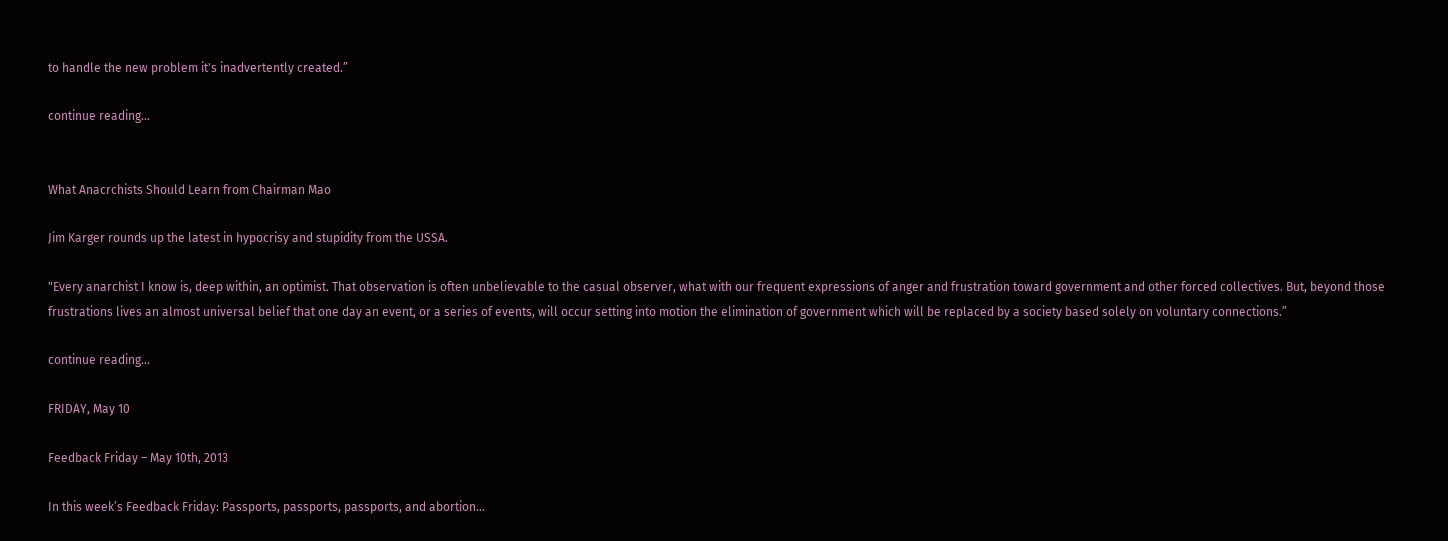to handle the new problem it's inadvertently created.”

continue reading…


What Anacrchists Should Learn from Chairman Mao

Jim Karger rounds up the latest in hypocrisy and stupidity from the USSA.

"Every anarchist I know is, deep within, an optimist. That observation is often unbelievable to the casual observer, what with our frequent expressions of anger and frustration toward government and other forced collectives. But, beyond those frustrations lives an almost universal belief that one day an event, or a series of events, will occur setting into motion the elimination of government which will be replaced by a society based solely on voluntary connections.”

continue reading…

FRIDAY, May 10

Feedback Friday – May 10th, 2013

In this week’s Feedback Friday: Passports, passports, passports, and abortion…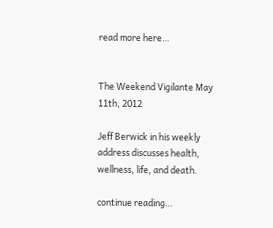read more here…


The Weekend Vigilante May 11th, 2012

Jeff Berwick in his weekly address discusses health, wellness, life, and death.

continue reading…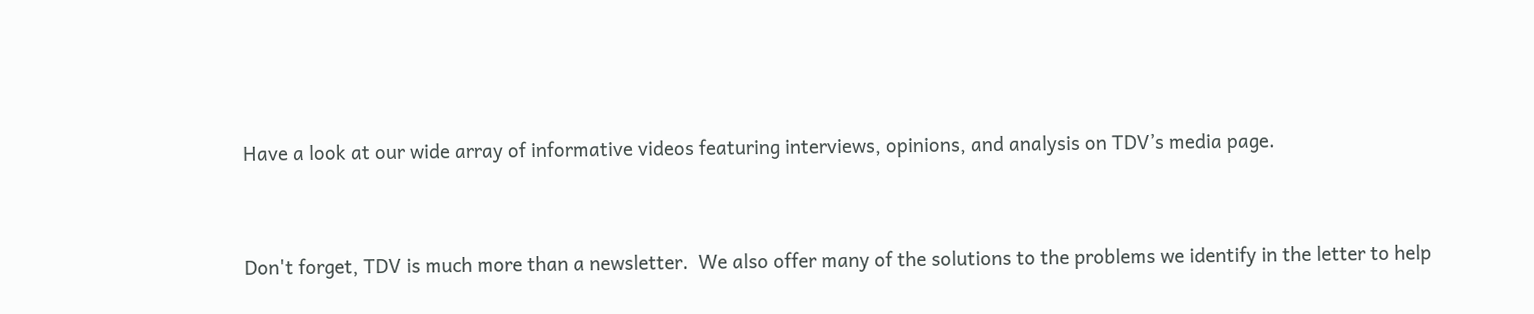Have a look at our wide array of informative videos featuring interviews, opinions, and analysis on TDV’s media page.


Don't forget, TDV is much more than a newsletter.  We also offer many of the solutions to the problems we identify in the letter to help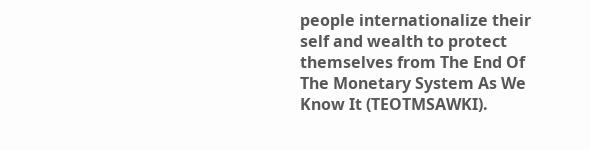people internationalize their self and wealth to protect themselves from The End Of The Monetary System As We Know It (TEOTMSAWKI).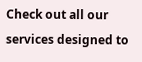Check out all our services designed to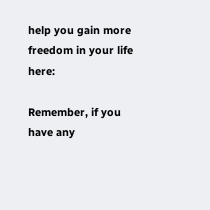help you gain more freedom in your life here:

Remember, if you have any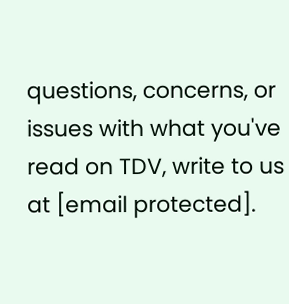questions, concerns, or issues with what you've read on TDV, write to us at [email protected].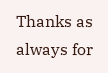Thanks as always for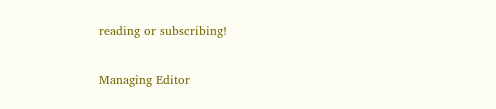reading or subscribing!


Managing Editor